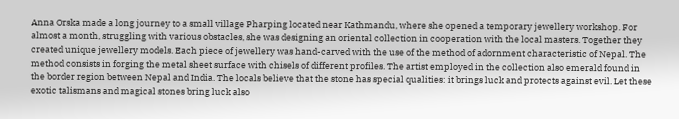Anna Orska made a long journey to a small village Pharping located near Kathmandu, where she opened a temporary jewellery workshop. For almost a month, struggling with various obstacles, she was designing an oriental collection in cooperation with the local masters. Together they created unique jewellery models. Each piece of jewellery was hand-carved with the use of the method of adornment characteristic of Nepal. The method consists in forging the metal sheet surface with chisels of different profiles. The artist employed in the collection also emerald found in the border region between Nepal and India. The locals believe that the stone has special qualities: it brings luck and protects against evil. Let these exotic talismans and magical stones bring luck also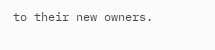to their new owners.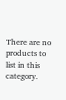There are no products to list in this category.